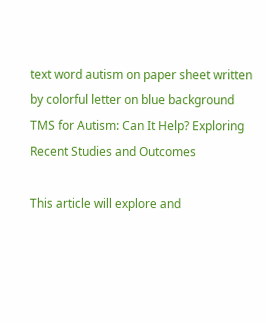text word autism on paper sheet written by colorful letter on blue background
TMS for Autism: Can It Help? Exploring Recent Studies and Outcomes

This article will explore and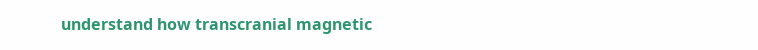understand how transcranial magnetic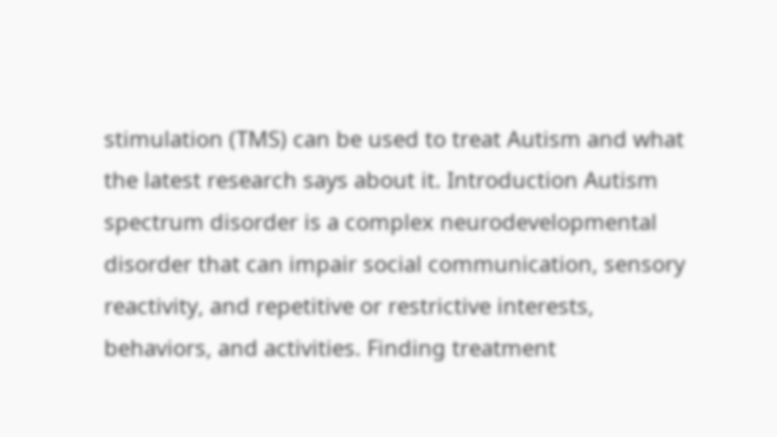stimulation (TMS) can be used to treat Autism and what the latest research says about it. Introduction Autism spectrum disorder is a complex neurodevelopmental disorder that can impair social communication, sensory reactivity, and repetitive or restrictive interests, behaviors, and activities. Finding treatment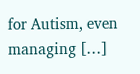for Autism, even managing […]